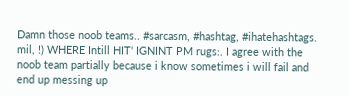Damn those noob teams.. #sarcasm, #hashtag, #ihatehashtags. mil, !) WHERE Intill HIT‘ IGNINT PM rugs:. I agree with the noob team partially because i know sometimes i will fail and end up messing up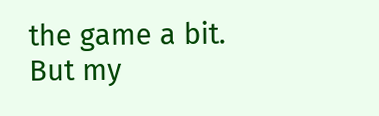the game a bit. But my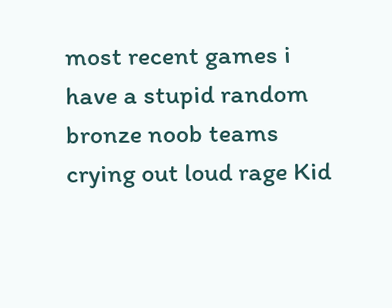most recent games i have a stupid random  bronze noob teams crying out loud rage Kid